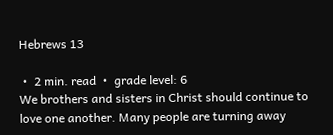Hebrews 13

 •  2 min. read  •  grade level: 6
We brothers and sisters in Christ should continue to love one another. Many people are turning away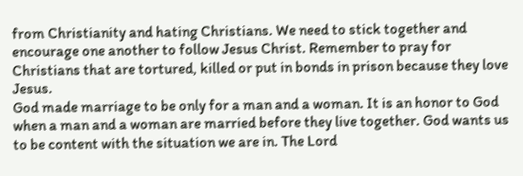from Christianity and hating Christians. We need to stick together and encourage one another to follow Jesus Christ. Remember to pray for Christians that are tortured, killed or put in bonds in prison because they love Jesus.
God made marriage to be only for a man and a woman. It is an honor to God when a man and a woman are married before they live together. God wants us to be content with the situation we are in. The Lord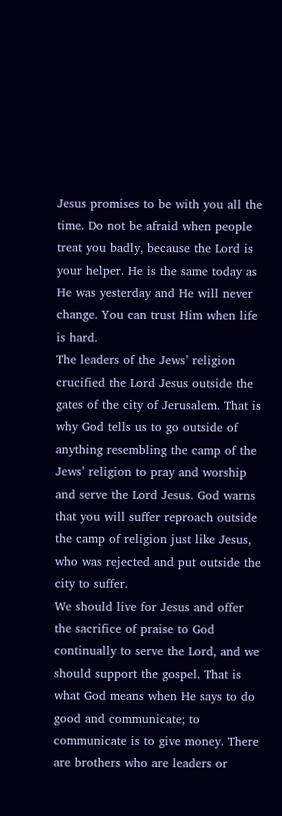Jesus promises to be with you all the time. Do not be afraid when people treat you badly, because the Lord is your helper. He is the same today as He was yesterday and He will never change. You can trust Him when life is hard.
The leaders of the Jews’ religion crucified the Lord Jesus outside the gates of the city of Jerusalem. That is why God tells us to go outside of anything resembling the camp of the Jews’ religion to pray and worship and serve the Lord Jesus. God warns that you will suffer reproach outside the camp of religion just like Jesus, who was rejected and put outside the city to suffer.
We should live for Jesus and offer the sacrifice of praise to God continually to serve the Lord, and we should support the gospel. That is what God means when He says to do good and communicate; to communicate is to give money. There are brothers who are leaders or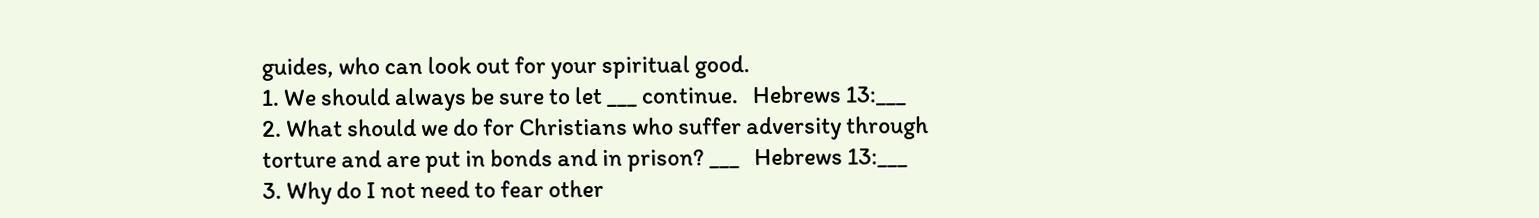guides, who can look out for your spiritual good.
1. We should always be sure to let ___ continue.   Hebrews 13:___
2. What should we do for Christians who suffer adversity through torture and are put in bonds and in prison? ___   Hebrews 13:___
3. Why do I not need to fear other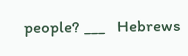people? ___   Hebrews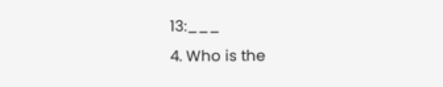13:___
4. Who is the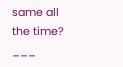same all the time? ___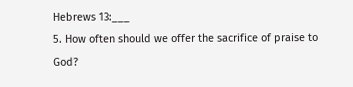Hebrews 13:___
5. How often should we offer the sacrifice of praise to God?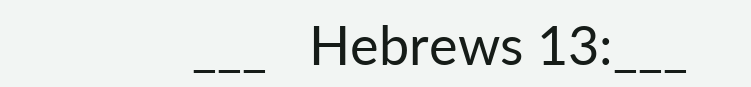___   Hebrews 13:___